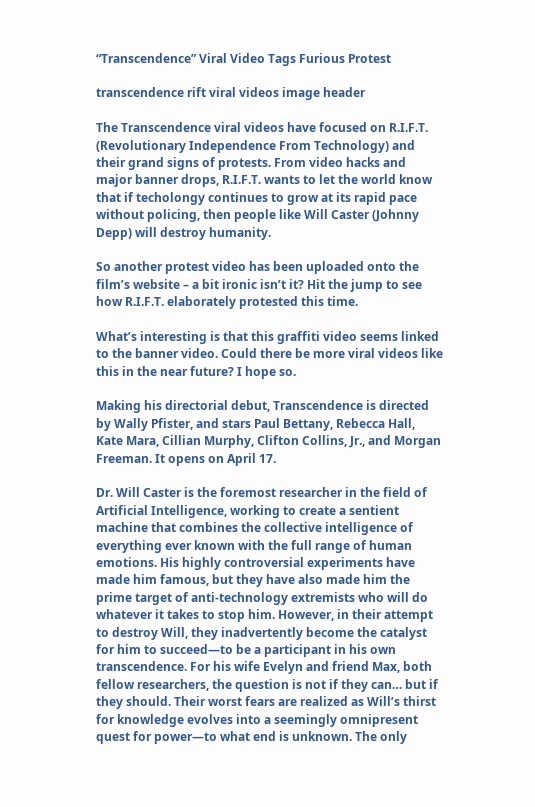“Transcendence” Viral Video Tags Furious Protest

transcendence rift viral videos image header

The Transcendence viral videos have focused on R.I.F.T. (Revolutionary Independence From Technology) and their grand signs of protests. From video hacks and major banner drops, R.I.F.T. wants to let the world know that if techolongy continues to grow at its rapid pace without policing, then people like Will Caster (Johnny Depp) will destroy humanity.

So another protest video has been uploaded onto the film’s website – a bit ironic isn’t it? Hit the jump to see how R.I.F.T. elaborately protested this time.

What’s interesting is that this graffiti video seems linked to the banner video. Could there be more viral videos like this in the near future? I hope so.

Making his directorial debut, Transcendence is directed by Wally Pfister, and stars Paul Bettany, Rebecca Hall, Kate Mara, Cillian Murphy, Clifton Collins, Jr., and Morgan Freeman. It opens on April 17.

Dr. Will Caster is the foremost researcher in the field of Artificial Intelligence, working to create a sentient machine that combines the collective intelligence of everything ever known with the full range of human emotions. His highly controversial experiments have made him famous, but they have also made him the prime target of anti-technology extremists who will do whatever it takes to stop him. However, in their attempt to destroy Will, they inadvertently become the catalyst for him to succeed—to be a participant in his own transcendence. For his wife Evelyn and friend Max, both fellow researchers, the question is not if they can… but if they should. Their worst fears are realized as Will’s thirst for knowledge evolves into a seemingly omnipresent quest for power—to what end is unknown. The only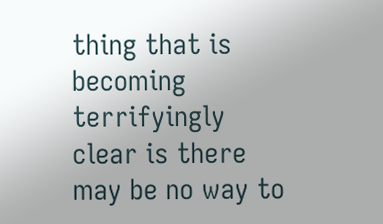thing that is becoming terrifyingly clear is there may be no way to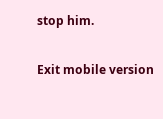stop him.

Exit mobile version